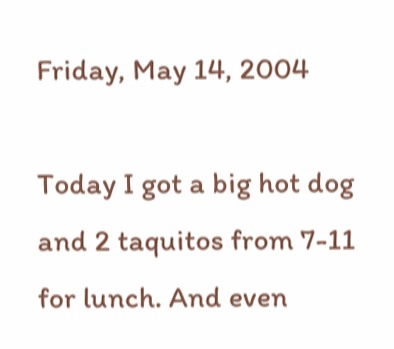Friday, May 14, 2004

Today I got a big hot dog and 2 taquitos from 7-11 for lunch. And even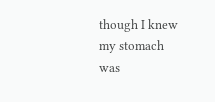though I knew my stomach was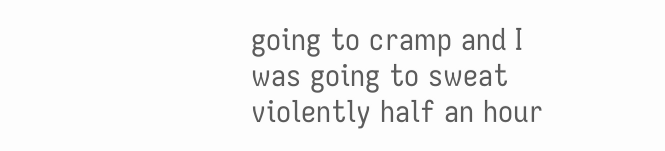going to cramp and I was going to sweat violently half an hour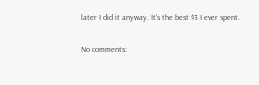later I did it anyway. It's the best $3 I ever spent.

No comments: